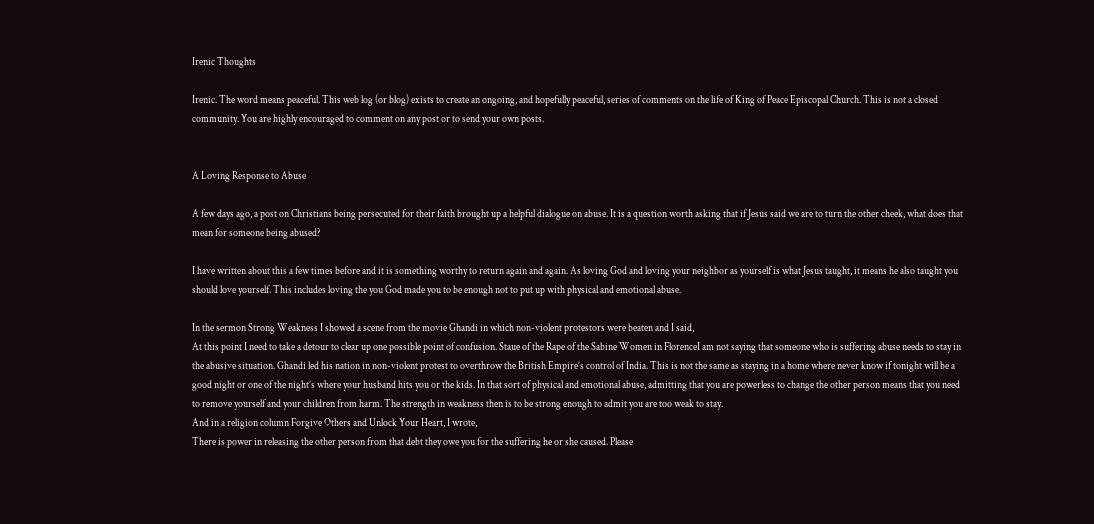Irenic Thoughts

Irenic. The word means peaceful. This web log (or blog) exists to create an ongoing, and hopefully peaceful, series of comments on the life of King of Peace Episcopal Church. This is not a closed community. You are highly encouraged to comment on any post or to send your own posts.


A Loving Response to Abuse

A few days ago, a post on Christians being persecuted for their faith brought up a helpful dialogue on abuse. It is a question worth asking that if Jesus said we are to turn the other cheek, what does that mean for someone being abused?

I have written about this a few times before and it is something worthy to return again and again. As loving God and loving your neighbor as yourself is what Jesus taught, it means he also taught you should love yourself. This includes loving the you God made you to be enough not to put up with physical and emotional abuse.

In the sermon Strong Weakness I showed a scene from the movie Ghandi in which non-violent protestors were beaten and I said,
At this point I need to take a detour to clear up one possible point of confusion. Staue of the Rape of the Sabine Women in FlorenceI am not saying that someone who is suffering abuse needs to stay in the abusive situation. Ghandi led his nation in non-violent protest to overthrow the British Empire’s control of India. This is not the same as staying in a home where never know if tonight will be a good night or one of the night’s where your husband hits you or the kids. In that sort of physical and emotional abuse, admitting that you are powerless to change the other person means that you need to remove yourself and your children from harm. The strength in weakness then is to be strong enough to admit you are too weak to stay.
And in a religion column Forgive Others and Unlock Your Heart, I wrote,
There is power in releasing the other person from that debt they owe you for the suffering he or she caused. Please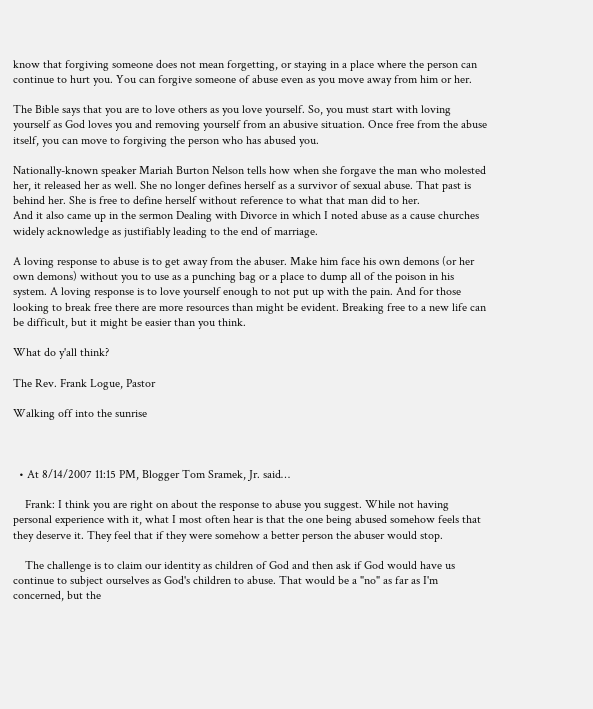know that forgiving someone does not mean forgetting, or staying in a place where the person can continue to hurt you. You can forgive someone of abuse even as you move away from him or her.

The Bible says that you are to love others as you love yourself. So, you must start with loving yourself as God loves you and removing yourself from an abusive situation. Once free from the abuse itself, you can move to forgiving the person who has abused you.

Nationally-known speaker Mariah Burton Nelson tells how when she forgave the man who molested her, it released her as well. She no longer defines herself as a survivor of sexual abuse. That past is behind her. She is free to define herself without reference to what that man did to her.
And it also came up in the sermon Dealing with Divorce in which I noted abuse as a cause churches widely acknowledge as justifiably leading to the end of marriage.

A loving response to abuse is to get away from the abuser. Make him face his own demons (or her own demons) without you to use as a punching bag or a place to dump all of the poison in his system. A loving response is to love yourself enough to not put up with the pain. And for those looking to break free there are more resources than might be evident. Breaking free to a new life can be difficult, but it might be easier than you think.

What do y'all think?

The Rev. Frank Logue, Pastor

Walking off into the sunrise



  • At 8/14/2007 11:15 PM, Blogger Tom Sramek, Jr. said…

    Frank: I think you are right on about the response to abuse you suggest. While not having personal experience with it, what I most often hear is that the one being abused somehow feels that they deserve it. They feel that if they were somehow a better person the abuser would stop.

    The challenge is to claim our identity as children of God and then ask if God would have us continue to subject ourselves as God's children to abuse. That would be a "no" as far as I'm concerned, but the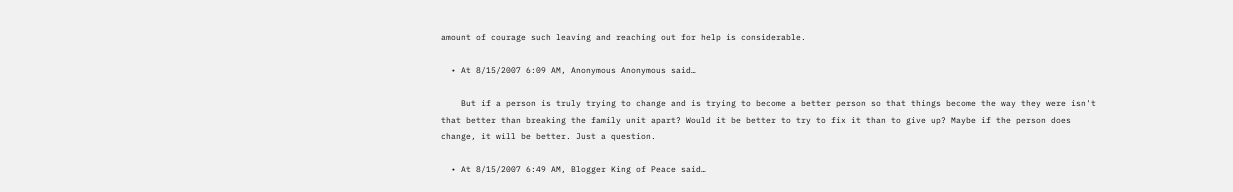amount of courage such leaving and reaching out for help is considerable.

  • At 8/15/2007 6:09 AM, Anonymous Anonymous said…

    But if a person is truly trying to change and is trying to become a better person so that things become the way they were isn't that better than breaking the family unit apart? Would it be better to try to fix it than to give up? Maybe if the person does change, it will be better. Just a question.

  • At 8/15/2007 6:49 AM, Blogger King of Peace said…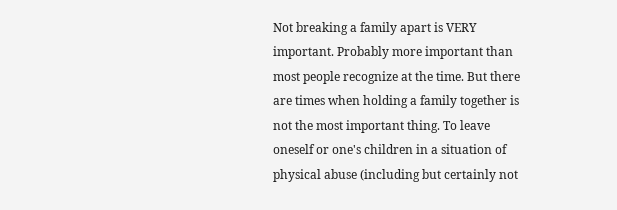Not breaking a family apart is VERY important. Probably more important than most people recognize at the time. But there are times when holding a family together is not the most important thing. To leave oneself or one's children in a situation of physical abuse (including but certainly not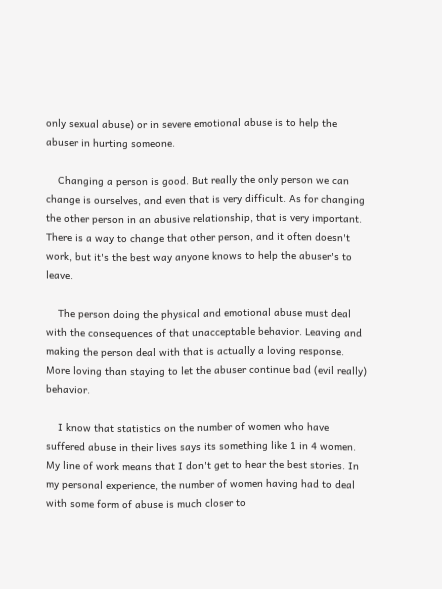only sexual abuse) or in severe emotional abuse is to help the abuser in hurting someone.

    Changing a person is good. But really the only person we can change is ourselves, and even that is very difficult. As for changing the other person in an abusive relationship, that is very important. There is a way to change that other person, and it often doesn't work, but it's the best way anyone knows to help the abuser's to leave.

    The person doing the physical and emotional abuse must deal with the consequences of that unacceptable behavior. Leaving and making the person deal with that is actually a loving response. More loving than staying to let the abuser continue bad (evil really) behavior.

    I know that statistics on the number of women who have suffered abuse in their lives says its something like 1 in 4 women. My line of work means that I don't get to hear the best stories. In my personal experience, the number of women having had to deal with some form of abuse is much closer to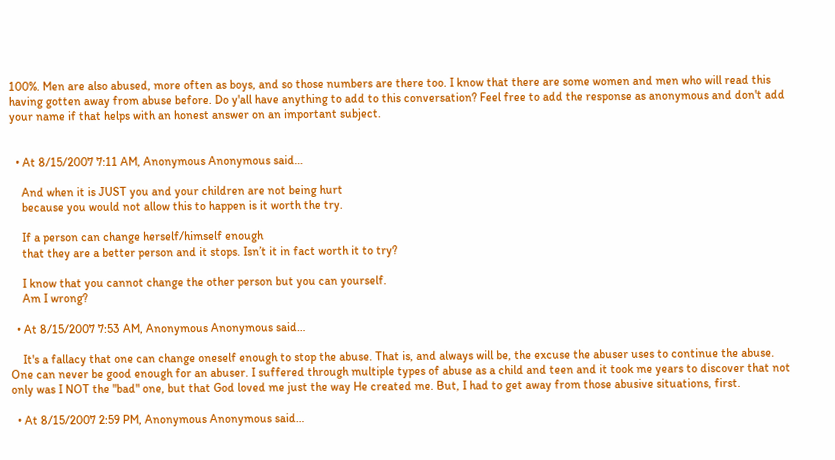100%. Men are also abused, more often as boys, and so those numbers are there too. I know that there are some women and men who will read this having gotten away from abuse before. Do y'all have anything to add to this conversation? Feel free to add the response as anonymous and don't add your name if that helps with an honest answer on an important subject.


  • At 8/15/2007 7:11 AM, Anonymous Anonymous said…

    And when it is JUST you and your children are not being hurt
    because you would not allow this to happen is it worth the try.

    If a person can change herself/himself enough
    that they are a better person and it stops. Isn’t it in fact worth it to try?

    I know that you cannot change the other person but you can yourself.
    Am I wrong?

  • At 8/15/2007 7:53 AM, Anonymous Anonymous said…

    It's a fallacy that one can change oneself enough to stop the abuse. That is, and always will be, the excuse the abuser uses to continue the abuse. One can never be good enough for an abuser. I suffered through multiple types of abuse as a child and teen and it took me years to discover that not only was I NOT the "bad" one, but that God loved me just the way He created me. But, I had to get away from those abusive situations, first.

  • At 8/15/2007 2:59 PM, Anonymous Anonymous said…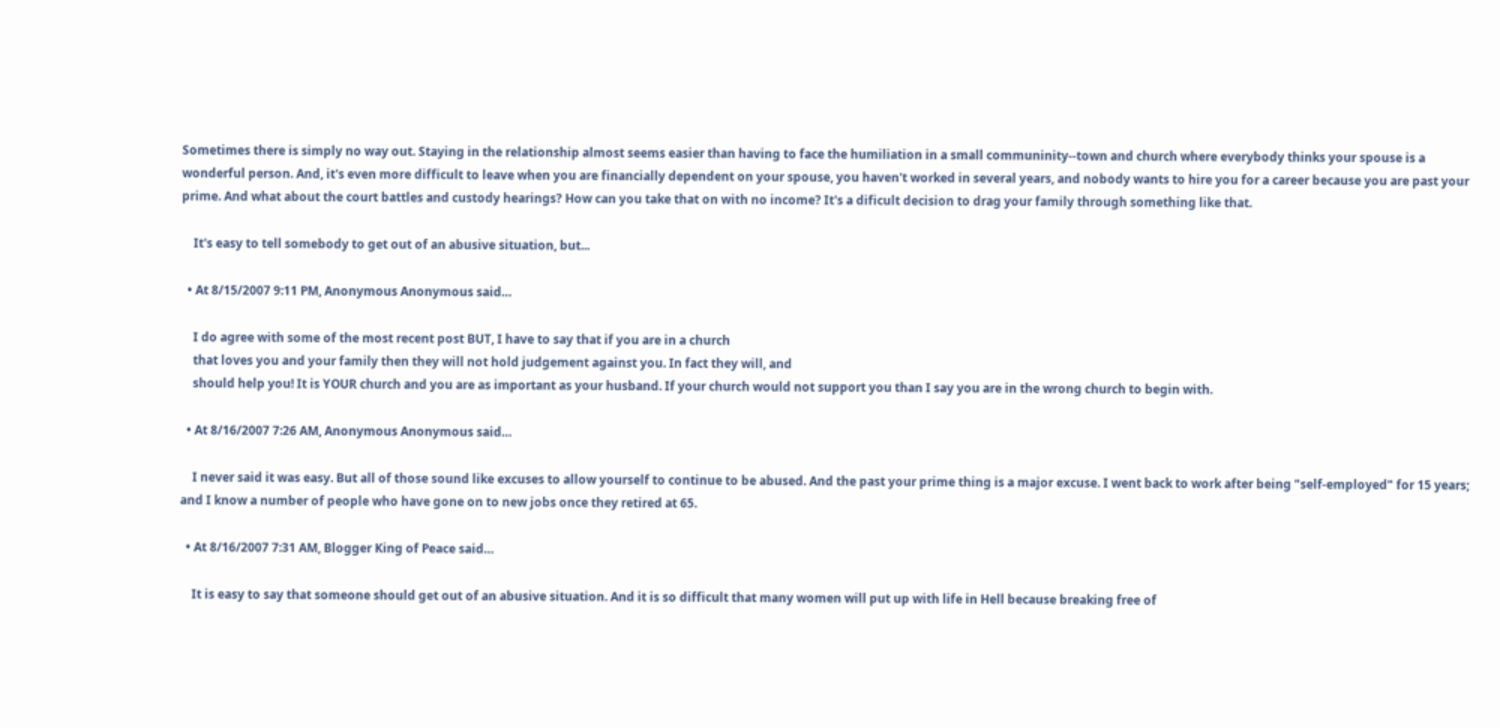Sometimes there is simply no way out. Staying in the relationship almost seems easier than having to face the humiliation in a small communinity--town and church where everybody thinks your spouse is a wonderful person. And, it's even more difficult to leave when you are financially dependent on your spouse, you haven't worked in several years, and nobody wants to hire you for a career because you are past your prime. And what about the court battles and custody hearings? How can you take that on with no income? It's a dificult decision to drag your family through something like that.

    It's easy to tell somebody to get out of an abusive situation, but...

  • At 8/15/2007 9:11 PM, Anonymous Anonymous said…

    I do agree with some of the most recent post BUT, I have to say that if you are in a church
    that loves you and your family then they will not hold judgement against you. In fact they will, and
    should help you! It is YOUR church and you are as important as your husband. If your church would not support you than I say you are in the wrong church to begin with.

  • At 8/16/2007 7:26 AM, Anonymous Anonymous said…

    I never said it was easy. But all of those sound like excuses to allow yourself to continue to be abused. And the past your prime thing is a major excuse. I went back to work after being "self-employed" for 15 years; and I know a number of people who have gone on to new jobs once they retired at 65.

  • At 8/16/2007 7:31 AM, Blogger King of Peace said…

    It is easy to say that someone should get out of an abusive situation. And it is so difficult that many women will put up with life in Hell because breaking free of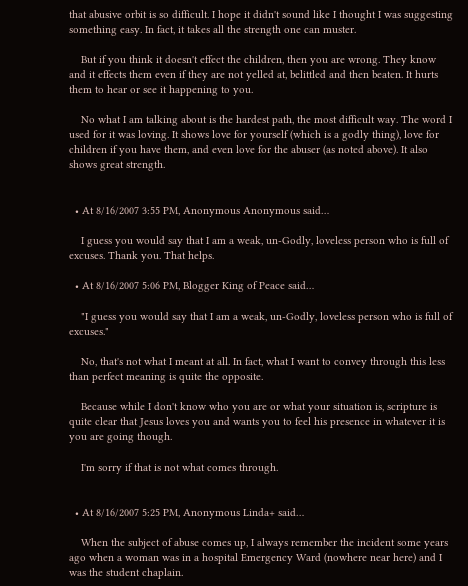that abusive orbit is so difficult. I hope it didn't sound like I thought I was suggesting something easy. In fact, it takes all the strength one can muster.

    But if you think it doesn't effect the children, then you are wrong. They know and it effects them even if they are not yelled at, belittled and then beaten. It hurts them to hear or see it happening to you.

    No what I am talking about is the hardest path, the most difficult way. The word I used for it was loving. It shows love for yourself (which is a godly thing), love for children if you have them, and even love for the abuser (as noted above). It also shows great strength.


  • At 8/16/2007 3:55 PM, Anonymous Anonymous said…

    I guess you would say that I am a weak, un-Godly, loveless person who is full of excuses. Thank you. That helps.

  • At 8/16/2007 5:06 PM, Blogger King of Peace said…

    "I guess you would say that I am a weak, un-Godly, loveless person who is full of excuses."

    No, that's not what I meant at all. In fact, what I want to convey through this less than perfect meaning is quite the opposite.

    Because while I don't know who you are or what your situation is, scripture is quite clear that Jesus loves you and wants you to feel his presence in whatever it is you are going though.

    I'm sorry if that is not what comes through.


  • At 8/16/2007 5:25 PM, Anonymous Linda+ said…

    When the subject of abuse comes up, I always remember the incident some years ago when a woman was in a hospital Emergency Ward (nowhere near here) and I was the student chaplain.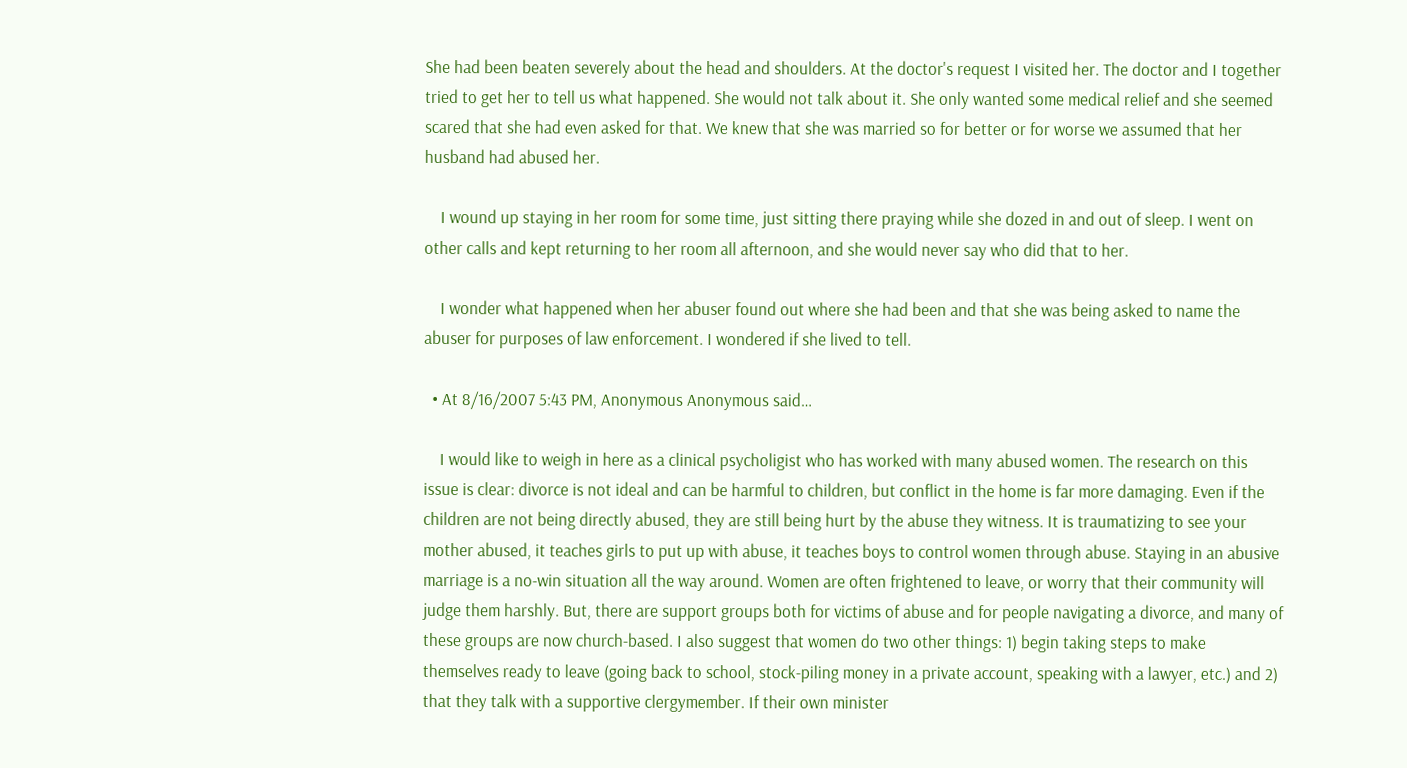She had been beaten severely about the head and shoulders. At the doctor's request I visited her. The doctor and I together tried to get her to tell us what happened. She would not talk about it. She only wanted some medical relief and she seemed scared that she had even asked for that. We knew that she was married so for better or for worse we assumed that her husband had abused her.

    I wound up staying in her room for some time, just sitting there praying while she dozed in and out of sleep. I went on other calls and kept returning to her room all afternoon, and she would never say who did that to her.

    I wonder what happened when her abuser found out where she had been and that she was being asked to name the abuser for purposes of law enforcement. I wondered if she lived to tell.

  • At 8/16/2007 5:43 PM, Anonymous Anonymous said…

    I would like to weigh in here as a clinical psycholigist who has worked with many abused women. The research on this issue is clear: divorce is not ideal and can be harmful to children, but conflict in the home is far more damaging. Even if the children are not being directly abused, they are still being hurt by the abuse they witness. It is traumatizing to see your mother abused, it teaches girls to put up with abuse, it teaches boys to control women through abuse. Staying in an abusive marriage is a no-win situation all the way around. Women are often frightened to leave, or worry that their community will judge them harshly. But, there are support groups both for victims of abuse and for people navigating a divorce, and many of these groups are now church-based. I also suggest that women do two other things: 1) begin taking steps to make themselves ready to leave (going back to school, stock-piling money in a private account, speaking with a lawyer, etc.) and 2) that they talk with a supportive clergymember. If their own minister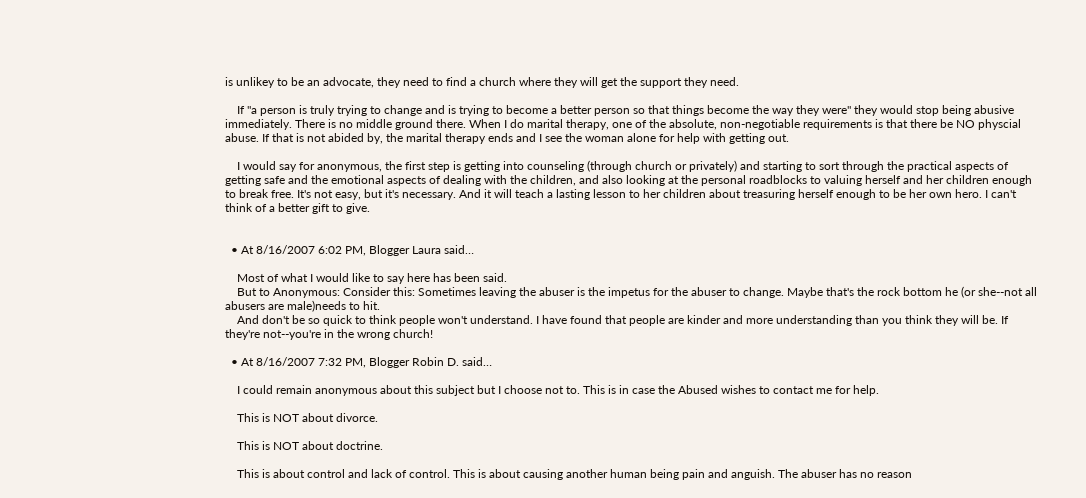is unlikey to be an advocate, they need to find a church where they will get the support they need.

    If "a person is truly trying to change and is trying to become a better person so that things become the way they were" they would stop being abusive immediately. There is no middle ground there. When I do marital therapy, one of the absolute, non-negotiable requirements is that there be NO physcial abuse. If that is not abided by, the marital therapy ends and I see the woman alone for help with getting out.

    I would say for anonymous, the first step is getting into counseling (through church or privately) and starting to sort through the practical aspects of getting safe and the emotional aspects of dealing with the children, and also looking at the personal roadblocks to valuing herself and her children enough to break free. It's not easy, but it's necessary. And it will teach a lasting lesson to her children about treasuring herself enough to be her own hero. I can't think of a better gift to give.


  • At 8/16/2007 6:02 PM, Blogger Laura said…

    Most of what I would like to say here has been said.
    But to Anonymous: Consider this: Sometimes leaving the abuser is the impetus for the abuser to change. Maybe that's the rock bottom he (or she--not all abusers are male)needs to hit.
    And don't be so quick to think people won't understand. I have found that people are kinder and more understanding than you think they will be. If they're not--you're in the wrong church!

  • At 8/16/2007 7:32 PM, Blogger Robin D. said…

    I could remain anonymous about this subject but I choose not to. This is in case the Abused wishes to contact me for help.

    This is NOT about divorce.

    This is NOT about doctrine.

    This is about control and lack of control. This is about causing another human being pain and anguish. The abuser has no reason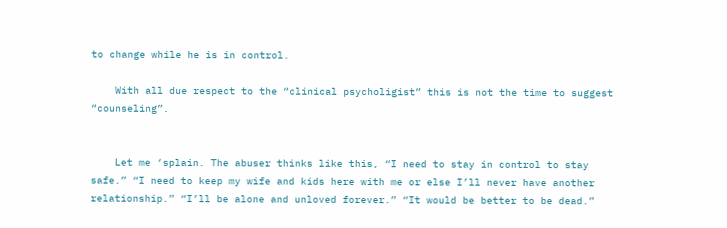to change while he is in control.

    With all due respect to the “clinical psycholigist” this is not the time to suggest “counseling”.


    Let me ‘splain. The abuser thinks like this, “I need to stay in control to stay safe.” “I need to keep my wife and kids here with me or else I’ll never have another relationship.” “I’ll be alone and unloved forever.” “It would be better to be dead.”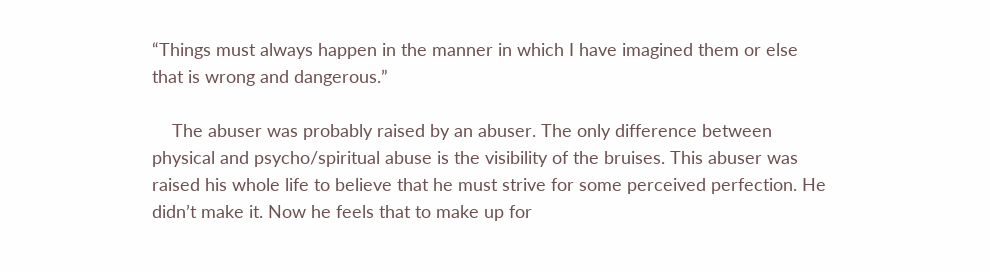“Things must always happen in the manner in which I have imagined them or else that is wrong and dangerous.”

    The abuser was probably raised by an abuser. The only difference between physical and psycho/spiritual abuse is the visibility of the bruises. This abuser was raised his whole life to believe that he must strive for some perceived perfection. He didn’t make it. Now he feels that to make up for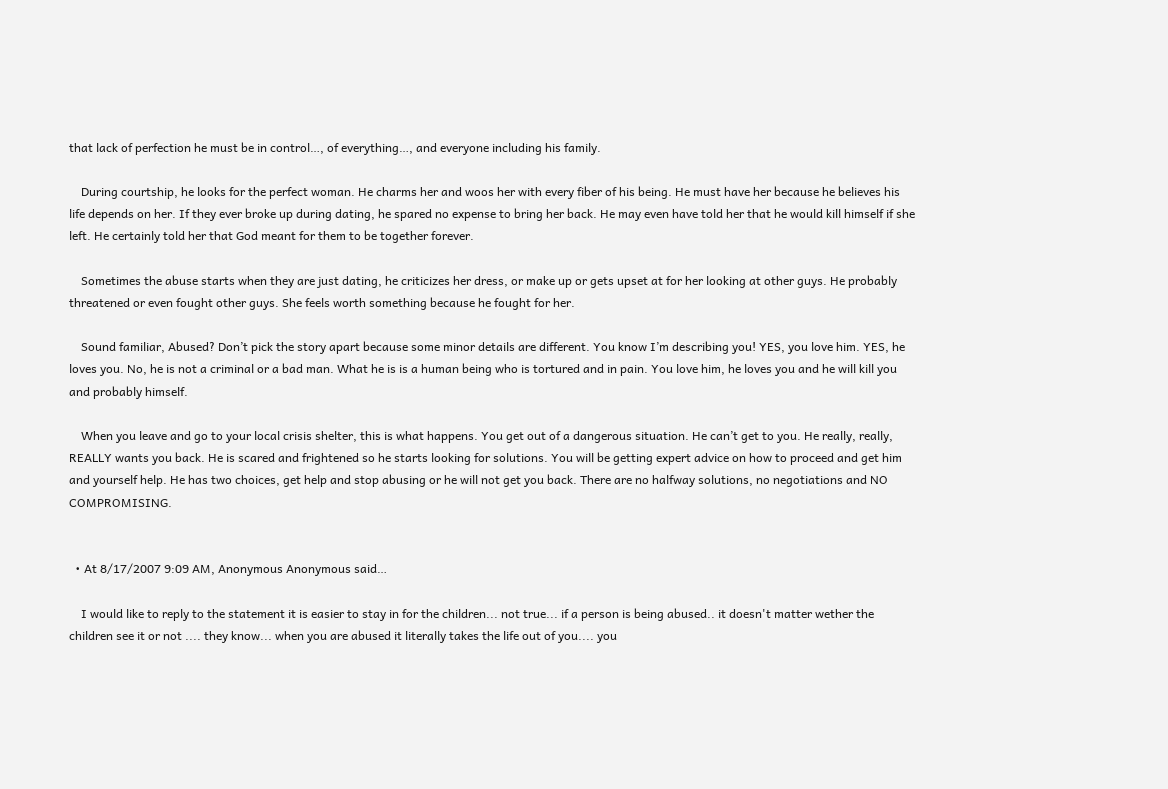that lack of perfection he must be in control…, of everything…, and everyone including his family.

    During courtship, he looks for the perfect woman. He charms her and woos her with every fiber of his being. He must have her because he believes his life depends on her. If they ever broke up during dating, he spared no expense to bring her back. He may even have told her that he would kill himself if she left. He certainly told her that God meant for them to be together forever.

    Sometimes the abuse starts when they are just dating, he criticizes her dress, or make up or gets upset at for her looking at other guys. He probably threatened or even fought other guys. She feels worth something because he fought for her.

    Sound familiar, Abused? Don’t pick the story apart because some minor details are different. You know I’m describing you! YES, you love him. YES, he loves you. No, he is not a criminal or a bad man. What he is is a human being who is tortured and in pain. You love him, he loves you and he will kill you and probably himself.

    When you leave and go to your local crisis shelter, this is what happens. You get out of a dangerous situation. He can’t get to you. He really, really, REALLY wants you back. He is scared and frightened so he starts looking for solutions. You will be getting expert advice on how to proceed and get him and yourself help. He has two choices, get help and stop abusing or he will not get you back. There are no halfway solutions, no negotiations and NO COMPROMISING.


  • At 8/17/2007 9:09 AM, Anonymous Anonymous said…

    I would like to reply to the statement it is easier to stay in for the children... not true... if a person is being abused.. it doesn't matter wether the children see it or not .... they know... when you are abused it literally takes the life out of you.... you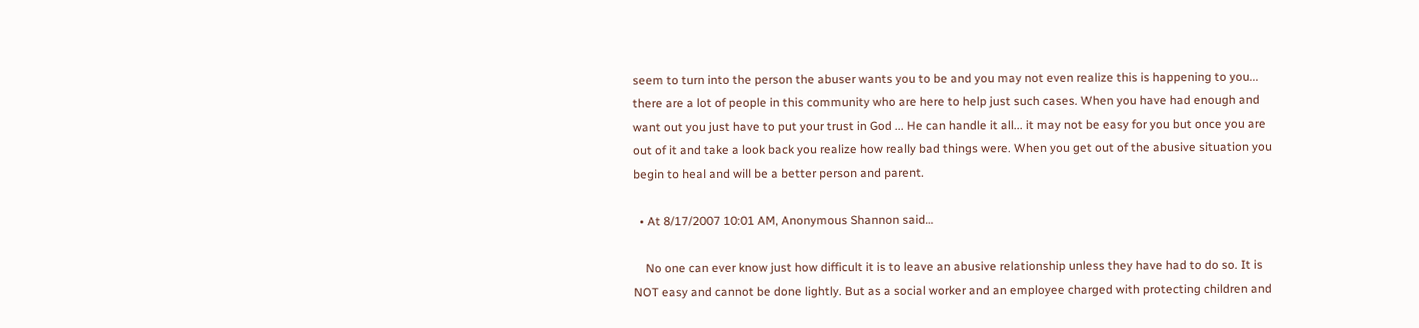seem to turn into the person the abuser wants you to be and you may not even realize this is happening to you... there are a lot of people in this community who are here to help just such cases. When you have had enough and want out you just have to put your trust in God ... He can handle it all... it may not be easy for you but once you are out of it and take a look back you realize how really bad things were. When you get out of the abusive situation you begin to heal and will be a better person and parent.

  • At 8/17/2007 10:01 AM, Anonymous Shannon said…

    No one can ever know just how difficult it is to leave an abusive relationship unless they have had to do so. It is NOT easy and cannot be done lightly. But as a social worker and an employee charged with protecting children and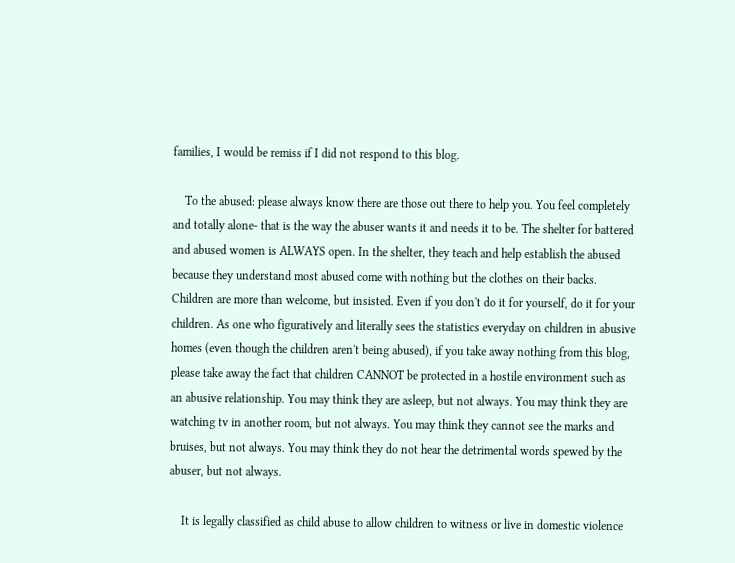families, I would be remiss if I did not respond to this blog.

    To the abused: please always know there are those out there to help you. You feel completely and totally alone- that is the way the abuser wants it and needs it to be. The shelter for battered and abused women is ALWAYS open. In the shelter, they teach and help establish the abused because they understand most abused come with nothing but the clothes on their backs. Children are more than welcome, but insisted. Even if you don't do it for yourself, do it for your children. As one who figuratively and literally sees the statistics everyday on children in abusive homes (even though the children aren't being abused), if you take away nothing from this blog, please take away the fact that children CANNOT be protected in a hostile environment such as an abusive relationship. You may think they are asleep, but not always. You may think they are watching tv in another room, but not always. You may think they cannot see the marks and bruises, but not always. You may think they do not hear the detrimental words spewed by the abuser, but not always.

    It is legally classified as child abuse to allow children to witness or live in domestic violence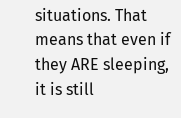situations. That means that even if they ARE sleeping, it is still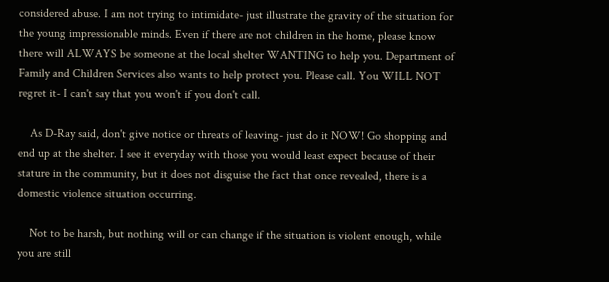considered abuse. I am not trying to intimidate- just illustrate the gravity of the situation for the young impressionable minds. Even if there are not children in the home, please know there will ALWAYS be someone at the local shelter WANTING to help you. Department of Family and Children Services also wants to help protect you. Please call. You WILL NOT regret it- I can't say that you won't if you don't call.

    As D-Ray said, don't give notice or threats of leaving- just do it NOW! Go shopping and end up at the shelter. I see it everyday with those you would least expect because of their stature in the community, but it does not disguise the fact that once revealed, there is a domestic violence situation occurring.

    Not to be harsh, but nothing will or can change if the situation is violent enough, while you are still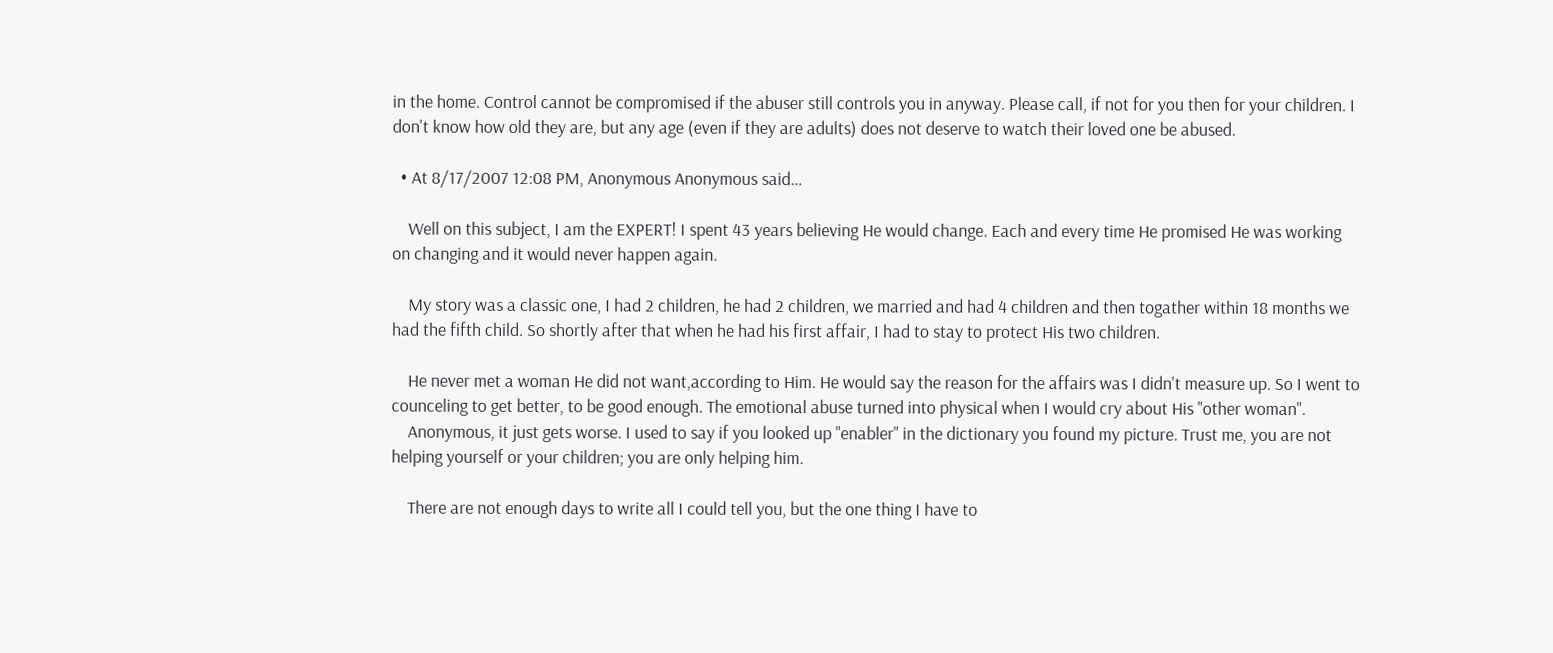in the home. Control cannot be compromised if the abuser still controls you in anyway. Please call, if not for you then for your children. I don't know how old they are, but any age (even if they are adults) does not deserve to watch their loved one be abused.

  • At 8/17/2007 12:08 PM, Anonymous Anonymous said…

    Well on this subject, I am the EXPERT! I spent 43 years believing He would change. Each and every time He promised He was working on changing and it would never happen again.

    My story was a classic one, I had 2 children, he had 2 children, we married and had 4 children and then togather within 18 months we had the fifth child. So shortly after that when he had his first affair, I had to stay to protect His two children.

    He never met a woman He did not want,according to Him. He would say the reason for the affairs was I didn't measure up. So I went to counceling to get better, to be good enough. The emotional abuse turned into physical when I would cry about His "other woman".
    Anonymous, it just gets worse. I used to say if you looked up "enabler" in the dictionary you found my picture. Trust me, you are not helping yourself or your children; you are only helping him.

    There are not enough days to write all I could tell you, but the one thing I have to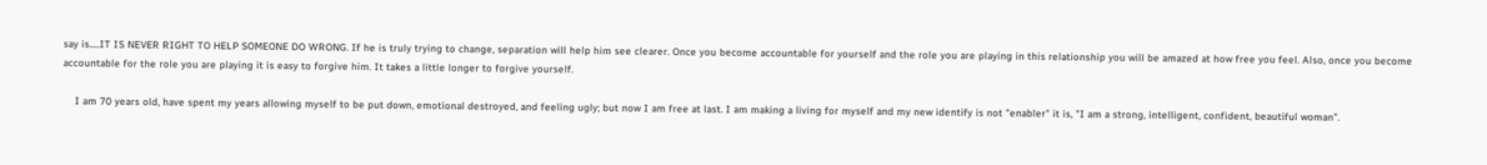say is.....IT IS NEVER RIGHT TO HELP SOMEONE DO WRONG. If he is truly trying to change, separation will help him see clearer. Once you become accountable for yourself and the role you are playing in this relationship you will be amazed at how free you feel. Also, once you become accountable for the role you are playing it is easy to forgive him. It takes a little longer to forgive yourself.

    I am 70 years old, have spent my years allowing myself to be put down, emotional destroyed, and feeling ugly; but now I am free at last. I am making a living for myself and my new identify is not "enabler" it is, "I am a strong, intelligent, confident, beautiful woman".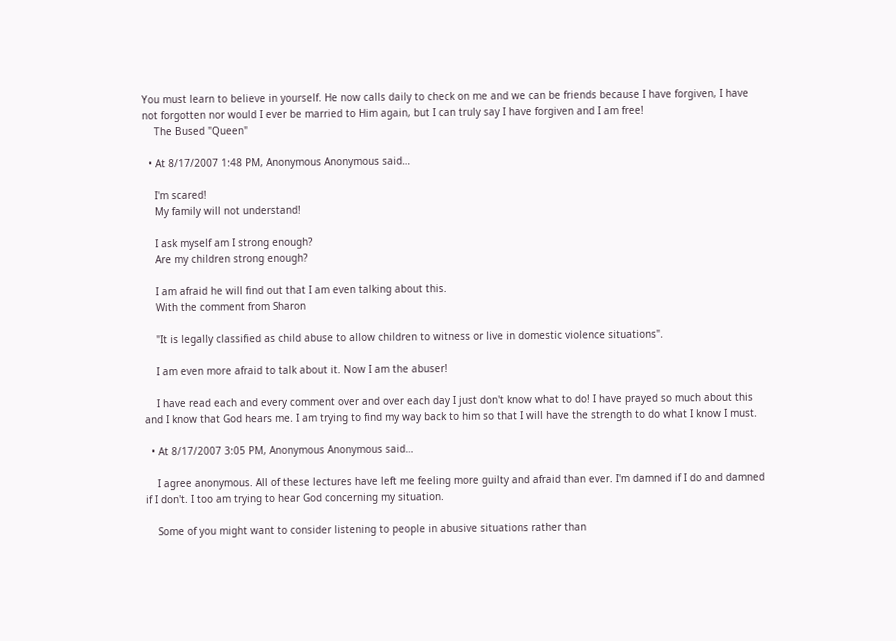You must learn to believe in yourself. He now calls daily to check on me and we can be friends because I have forgiven, I have not forgotten nor would I ever be married to Him again, but I can truly say I have forgiven and I am free!
    The Bused "Queen"

  • At 8/17/2007 1:48 PM, Anonymous Anonymous said…

    I'm scared!
    My family will not understand!

    I ask myself am I strong enough?
    Are my children strong enough?

    I am afraid he will find out that I am even talking about this.
    With the comment from Sharon

    "It is legally classified as child abuse to allow children to witness or live in domestic violence situations".

    I am even more afraid to talk about it. Now I am the abuser!

    I have read each and every comment over and over each day I just don't know what to do! I have prayed so much about this and I know that God hears me. I am trying to find my way back to him so that I will have the strength to do what I know I must.

  • At 8/17/2007 3:05 PM, Anonymous Anonymous said…

    I agree anonymous. All of these lectures have left me feeling more guilty and afraid than ever. I'm damned if I do and damned if I don't. I too am trying to hear God concerning my situation.

    Some of you might want to consider listening to people in abusive situations rather than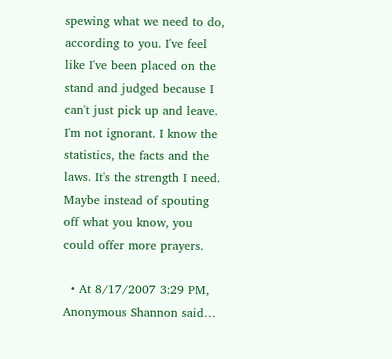spewing what we need to do, according to you. I've feel like I've been placed on the stand and judged because I can't just pick up and leave. I'm not ignorant. I know the statistics, the facts and the laws. It's the strength I need. Maybe instead of spouting off what you know, you could offer more prayers.

  • At 8/17/2007 3:29 PM, Anonymous Shannon said…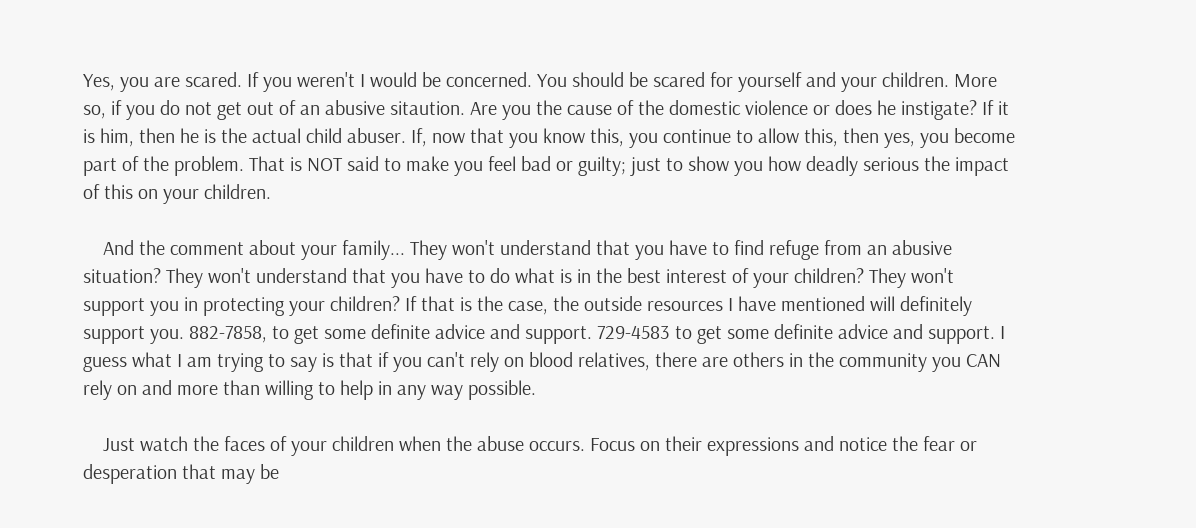Yes, you are scared. If you weren't I would be concerned. You should be scared for yourself and your children. More so, if you do not get out of an abusive sitaution. Are you the cause of the domestic violence or does he instigate? If it is him, then he is the actual child abuser. If, now that you know this, you continue to allow this, then yes, you become part of the problem. That is NOT said to make you feel bad or guilty; just to show you how deadly serious the impact of this on your children.

    And the comment about your family... They won't understand that you have to find refuge from an abusive situation? They won't understand that you have to do what is in the best interest of your children? They won't support you in protecting your children? If that is the case, the outside resources I have mentioned will definitely support you. 882-7858, to get some definite advice and support. 729-4583 to get some definite advice and support. I guess what I am trying to say is that if you can't rely on blood relatives, there are others in the community you CAN rely on and more than willing to help in any way possible.

    Just watch the faces of your children when the abuse occurs. Focus on their expressions and notice the fear or desperation that may be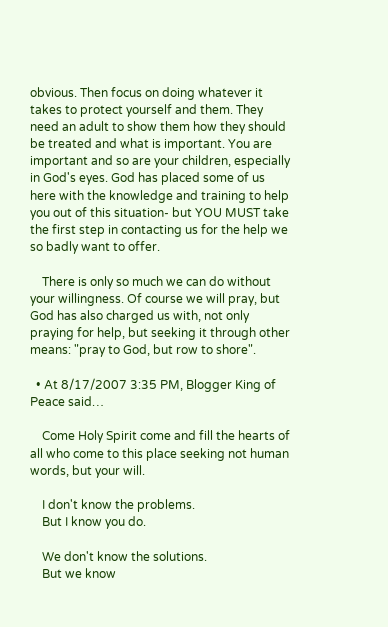obvious. Then focus on doing whatever it takes to protect yourself and them. They need an adult to show them how they should be treated and what is important. You are important and so are your children, especially in God's eyes. God has placed some of us here with the knowledge and training to help you out of this situation- but YOU MUST take the first step in contacting us for the help we so badly want to offer.

    There is only so much we can do without your willingness. Of course we will pray, but God has also charged us with, not only praying for help, but seeking it through other means: "pray to God, but row to shore".

  • At 8/17/2007 3:35 PM, Blogger King of Peace said…

    Come Holy Spirit come and fill the hearts of all who come to this place seeking not human words, but your will.

    I don't know the problems.
    But I know you do.

    We don't know the solutions.
    But we know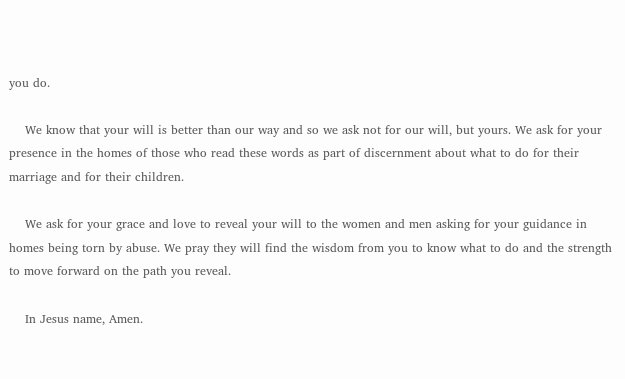you do.

    We know that your will is better than our way and so we ask not for our will, but yours. We ask for your presence in the homes of those who read these words as part of discernment about what to do for their marriage and for their children.

    We ask for your grace and love to reveal your will to the women and men asking for your guidance in homes being torn by abuse. We pray they will find the wisdom from you to know what to do and the strength to move forward on the path you reveal.

    In Jesus name, Amen.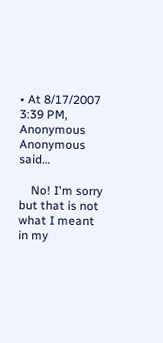• At 8/17/2007 3:39 PM, Anonymous Anonymous said…

    No! I'm sorry but that is not what I meant in my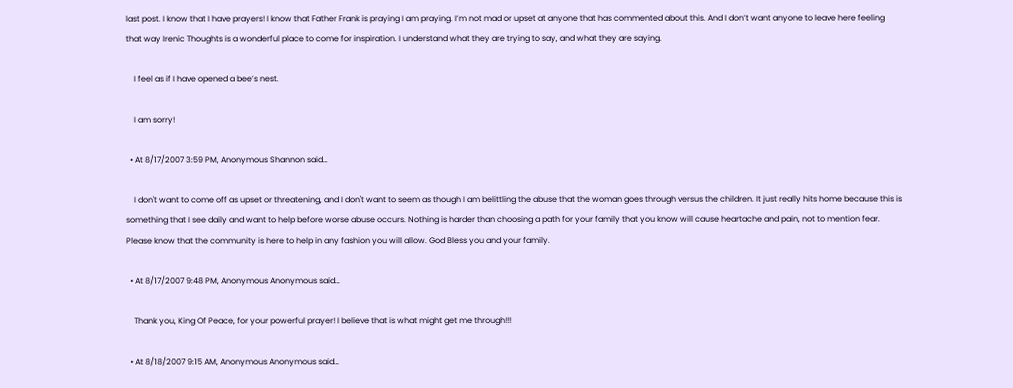last post. I know that I have prayers! I know that Father Frank is praying I am praying. I’m not mad or upset at anyone that has commented about this. And I don’t want anyone to leave here feeling that way Irenic Thoughts is a wonderful place to come for inspiration. I understand what they are trying to say, and what they are saying.

    I feel as if I have opened a bee’s nest.

    I am sorry!

  • At 8/17/2007 3:59 PM, Anonymous Shannon said…

    I don't want to come off as upset or threatening, and I don't want to seem as though I am belittling the abuse that the woman goes through versus the children. It just really hits home because this is something that I see daily and want to help before worse abuse occurs. Nothing is harder than choosing a path for your family that you know will cause heartache and pain, not to mention fear. Please know that the community is here to help in any fashion you will allow. God Bless you and your family.

  • At 8/17/2007 9:48 PM, Anonymous Anonymous said…

    Thank you, King Of Peace, for your powerful prayer! I believe that is what might get me through!!!

  • At 8/18/2007 9:15 AM, Anonymous Anonymous said…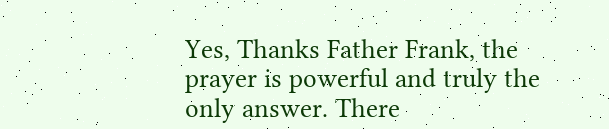Yes, Thanks Father Frank, the prayer is powerful and truly the only answer. There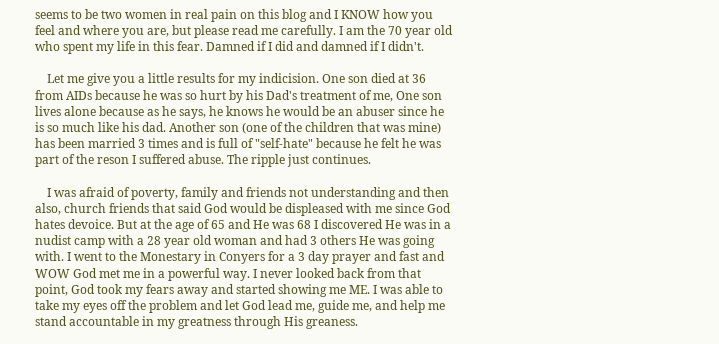seems to be two women in real pain on this blog and I KNOW how you feel and where you are, but please read me carefully. I am the 70 year old who spent my life in this fear. Damned if I did and damned if I didn't.

    Let me give you a little results for my indicision. One son died at 36 from AIDs because he was so hurt by his Dad's treatment of me, One son lives alone because as he says, he knows he would be an abuser since he is so much like his dad. Another son (one of the children that was mine) has been married 3 times and is full of "self-hate" because he felt he was part of the reson I suffered abuse. The ripple just continues.

    I was afraid of poverty, family and friends not understanding and then also, church friends that said God would be displeased with me since God hates devoice. But at the age of 65 and He was 68 I discovered He was in a nudist camp with a 28 year old woman and had 3 others He was going with. I went to the Monestary in Conyers for a 3 day prayer and fast and WOW God met me in a powerful way. I never looked back from that point, God took my fears away and started showing me ME. I was able to take my eyes off the problem and let God lead me, guide me, and help me stand accountable in my greatness through His greaness.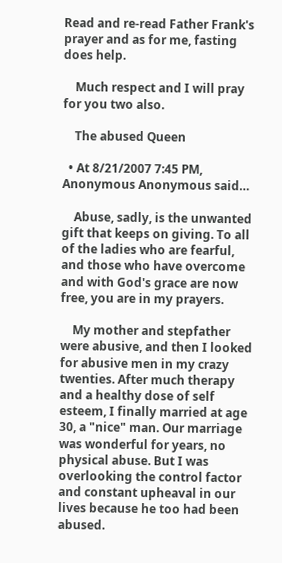Read and re-read Father Frank's prayer and as for me, fasting does help.

    Much respect and I will pray for you two also.

    The abused Queen

  • At 8/21/2007 7:45 PM, Anonymous Anonymous said…

    Abuse, sadly, is the unwanted gift that keeps on giving. To all of the ladies who are fearful, and those who have overcome and with God's grace are now free, you are in my prayers.

    My mother and stepfather were abusive, and then I looked for abusive men in my crazy twenties. After much therapy and a healthy dose of self esteem, I finally married at age 30, a "nice" man. Our marriage was wonderful for years, no physical abuse. But I was overlooking the control factor and constant upheaval in our lives because he too had been abused.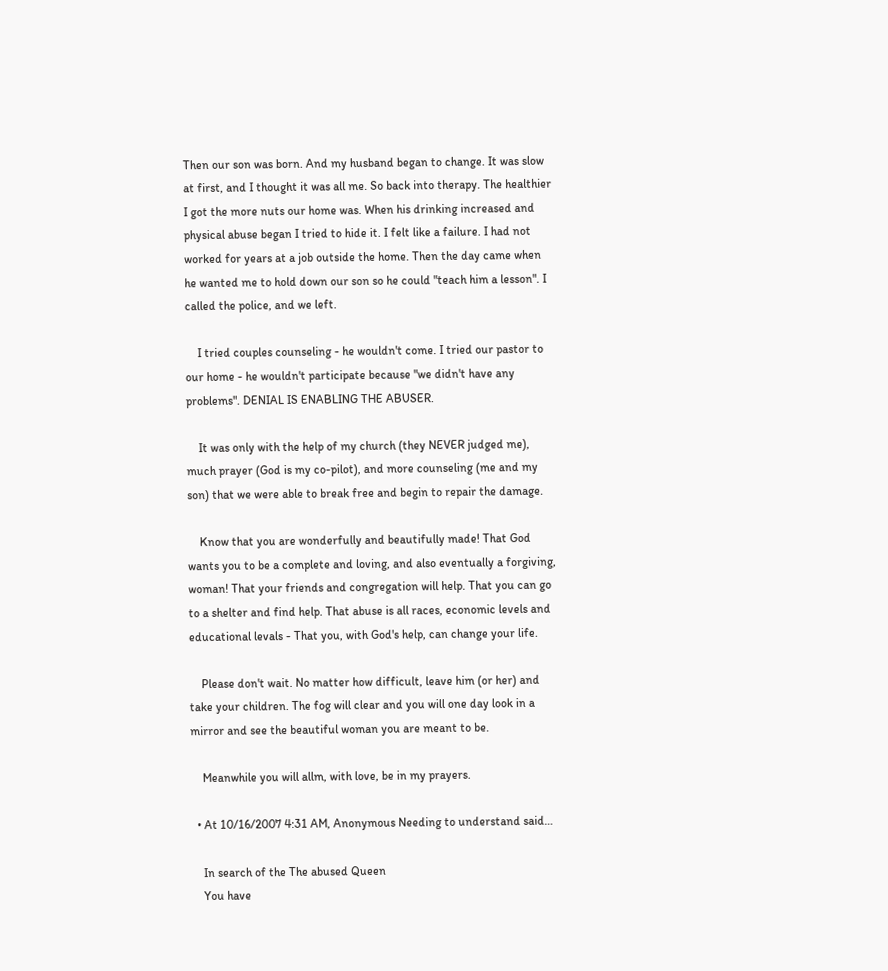Then our son was born. And my husband began to change. It was slow at first, and I thought it was all me. So back into therapy. The healthier I got the more nuts our home was. When his drinking increased and physical abuse began I tried to hide it. I felt like a failure. I had not worked for years at a job outside the home. Then the day came when he wanted me to hold down our son so he could "teach him a lesson". I called the police, and we left.

    I tried couples counseling - he wouldn't come. I tried our pastor to our home - he wouldn't participate because "we didn't have any problems". DENIAL IS ENABLING THE ABUSER.

    It was only with the help of my church (they NEVER judged me), much prayer (God is my co-pilot), and more counseling (me and my son) that we were able to break free and begin to repair the damage.

    Know that you are wonderfully and beautifully made! That God wants you to be a complete and loving, and also eventually a forgiving, woman! That your friends and congregation will help. That you can go to a shelter and find help. That abuse is all races, economic levels and educational levals - That you, with God's help, can change your life.

    Please don't wait. No matter how difficult, leave him (or her) and take your children. The fog will clear and you will one day look in a mirror and see the beautiful woman you are meant to be.

    Meanwhile you will allm, with love, be in my prayers.

  • At 10/16/2007 4:31 AM, Anonymous Needing to understand said…

    In search of the The abused Queen
    You have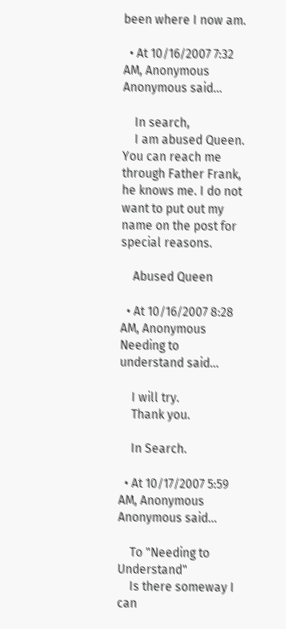been where I now am.

  • At 10/16/2007 7:32 AM, Anonymous Anonymous said…

    In search,
    I am abused Queen. You can reach me through Father Frank, he knows me. I do not want to put out my name on the post for special reasons.

    Abused Queen

  • At 10/16/2007 8:28 AM, Anonymous Needing to understand said…

    I will try.
    Thank you.

    In Search.

  • At 10/17/2007 5:59 AM, Anonymous Anonymous said…

    To "Needing to Understand"
    Is there someway I can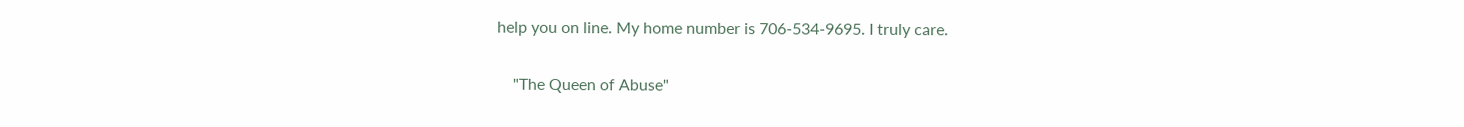help you on line. My home number is 706-534-9695. I truly care.

    "The Queen of Abuse"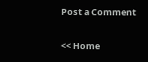Post a Comment

<< Home